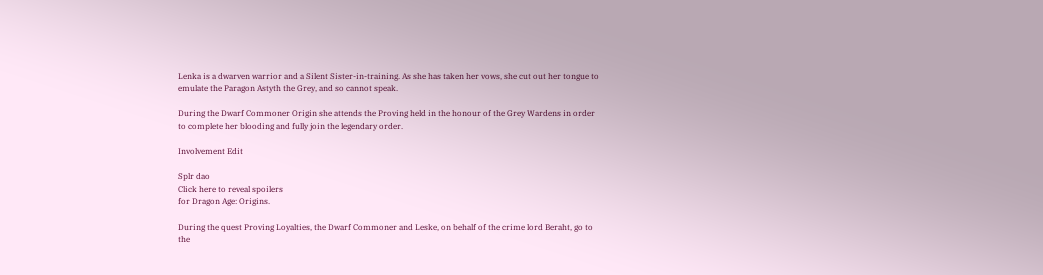Lenka is a dwarven warrior and a Silent Sister-in-training. As she has taken her vows, she cut out her tongue to emulate the Paragon Astyth the Grey, and so cannot speak.

During the Dwarf Commoner Origin she attends the Proving held in the honour of the Grey Wardens in order to complete her blooding and fully join the legendary order.

Involvement Edit

Splr dao
Click here to reveal spoilers
for Dragon Age: Origins.

During the quest Proving Loyalties, the Dwarf Commoner and Leske, on behalf of the crime lord Beraht, go to the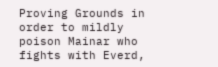Proving Grounds in order to mildly poison Mainar who fights with Everd,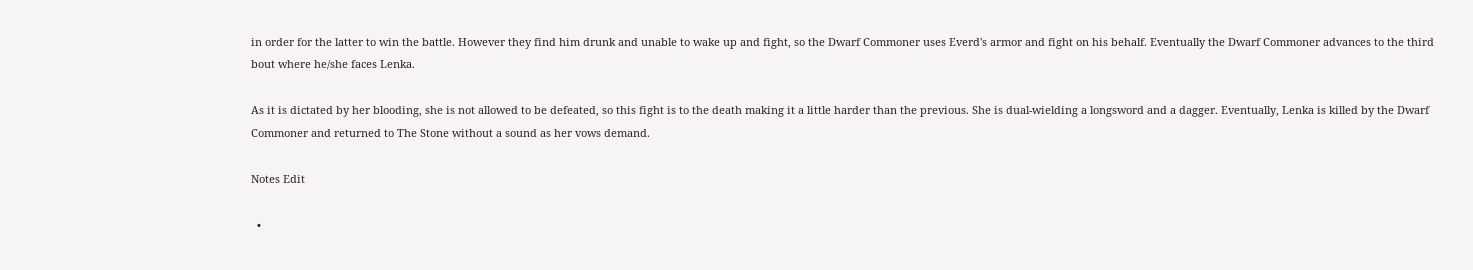in order for the latter to win the battle. However they find him drunk and unable to wake up and fight, so the Dwarf Commoner uses Everd's armor and fight on his behalf. Eventually the Dwarf Commoner advances to the third bout where he/she faces Lenka.

As it is dictated by her blooding, she is not allowed to be defeated, so this fight is to the death making it a little harder than the previous. She is dual-wielding a longsword and a dagger. Eventually, Lenka is killed by the Dwarf Commoner and returned to The Stone without a sound as her vows demand.

Notes Edit

  •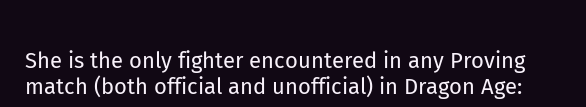She is the only fighter encountered in any Proving match (both official and unofficial) in Dragon Age: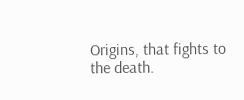Origins, that fights to the death.